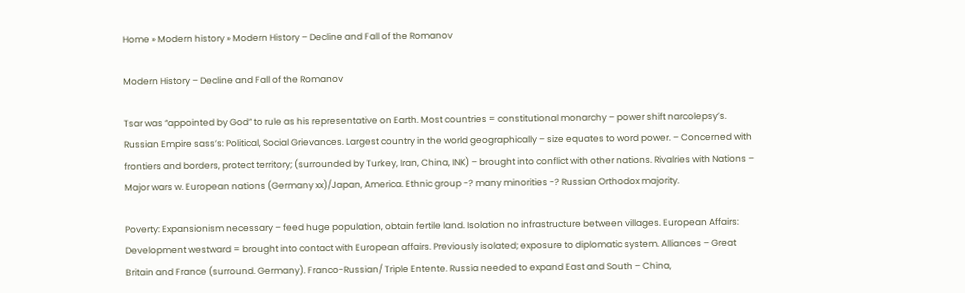Home » Modern history » Modern History – Decline and Fall of the Romanov

Modern History – Decline and Fall of the Romanov

Tsar was “appointed by God” to rule as his representative on Earth. Most countries = constitutional monarchy – power shift narcolepsy’s. Russian Empire sass’s: Political, Social Grievances. Largest country in the world geographically – size equates to word power. – Concerned with frontiers and borders, protect territory; (surrounded by Turkey, Iran, China, INK) – brought into conflict with other nations. Rivalries with Nations – Major wars w. European nations (Germany xx)/Japan, America. Ethnic group -? many minorities -? Russian Orthodox majority.

Poverty: Expansionism necessary – feed huge population, obtain fertile land. Isolation no infrastructure between villages. European Affairs: Development westward = brought into contact with European affairs. Previously isolated; exposure to diplomatic system. Alliances – Great Britain and France (surround. Germany). Franco-Russian/ Triple Entente. Russia needed to expand East and South – China,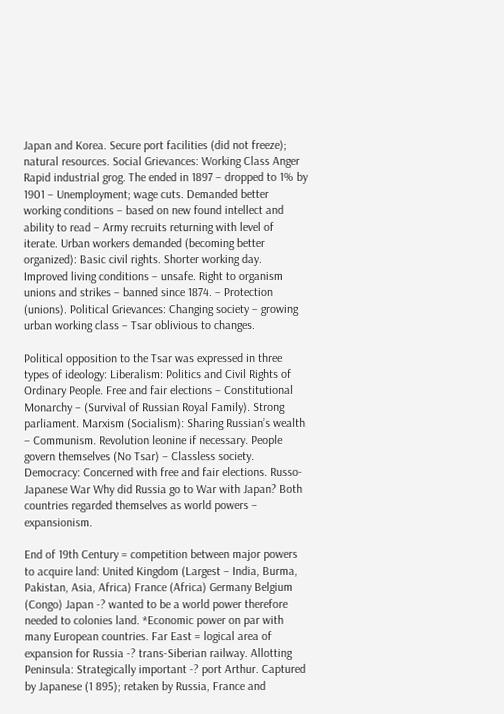Japan and Korea. Secure port facilities (did not freeze); natural resources. Social Grievances: Working Class Anger Rapid industrial grog. The ended in 1897 – dropped to 1% by 1901 – Unemployment; wage cuts. Demanded better working conditions – based on new found intellect and ability to read – Army recruits returning with level of iterate. Urban workers demanded (becoming better organized): Basic civil rights. Shorter working day. Improved living conditions – unsafe. Right to organism unions and strikes – banned since 1874. – Protection (unions). Political Grievances: Changing society – growing urban working class – Tsar oblivious to changes.

Political opposition to the Tsar was expressed in three types of ideology: Liberalism: Politics and Civil Rights of Ordinary People. Free and fair elections – Constitutional Monarchy – (Survival of Russian Royal Family). Strong parliament. Marxism (Socialism): Sharing Russian’s wealth – Communism. Revolution leonine if necessary. People govern themselves (No Tsar) – Classless society. Democracy: Concerned with free and fair elections. Russo-Japanese War Why did Russia go to War with Japan? Both countries regarded themselves as world powers – expansionism.

End of 19th Century = competition between major powers to acquire land: United Kingdom (Largest – India, Burma, Pakistan, Asia, Africa) France (Africa) Germany Belgium (Congo) Japan -? wanted to be a world power therefore needed to colonies land. *Economic power on par with many European countries. Far East = logical area of expansion for Russia -? trans-Siberian railway. Allotting Peninsula: Strategically important -? port Arthur. Captured by Japanese (1 895); retaken by Russia, France and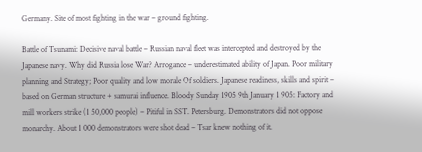Germany. Site of most fighting in the war – ground fighting.

Battle of Tsunami: Decisive naval battle – Russian naval fleet was intercepted and destroyed by the Japanese navy. Why did Russia lose War? Arrogance – underestimated ability of Japan. Poor military planning and Strategy; Poor quality and low morale Of soldiers. Japanese readiness, skills and spirit – based on German structure + samurai influence. Bloody Sunday 1905 9th January 1 905: Factory and mill workers strike (1 50,000 people) – Pitiful in SST. Petersburg. Demonstrators did not oppose monarchy. About 1 000 demonstrators were shot dead – Tsar knew nothing of it.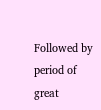Followed by period of great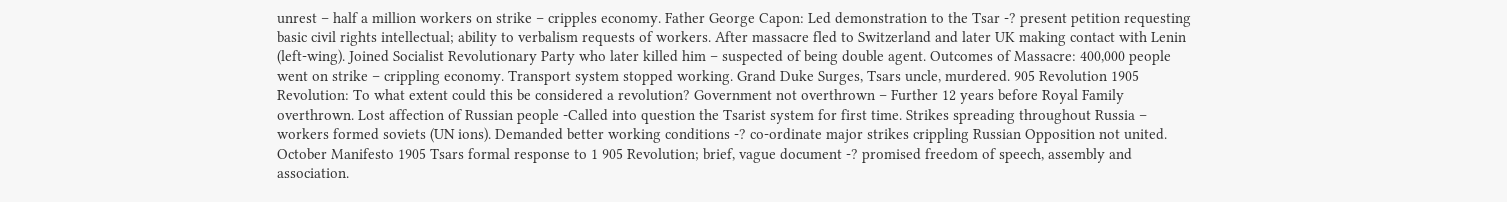unrest – half a million workers on strike – cripples economy. Father George Capon: Led demonstration to the Tsar -? present petition requesting basic civil rights intellectual; ability to verbalism requests of workers. After massacre fled to Switzerland and later UK making contact with Lenin (left-wing). Joined Socialist Revolutionary Party who later killed him – suspected of being double agent. Outcomes of Massacre: 400,000 people went on strike – crippling economy. Transport system stopped working. Grand Duke Surges, Tsars uncle, murdered. 905 Revolution 1905 Revolution: To what extent could this be considered a revolution? Government not overthrown – Further 12 years before Royal Family overthrown. Lost affection of Russian people -Called into question the Tsarist system for first time. Strikes spreading throughout Russia – workers formed soviets (UN ions). Demanded better working conditions -? co-ordinate major strikes crippling Russian Opposition not united. October Manifesto 1905 Tsars formal response to 1 905 Revolution; brief, vague document -? promised freedom of speech, assembly and association.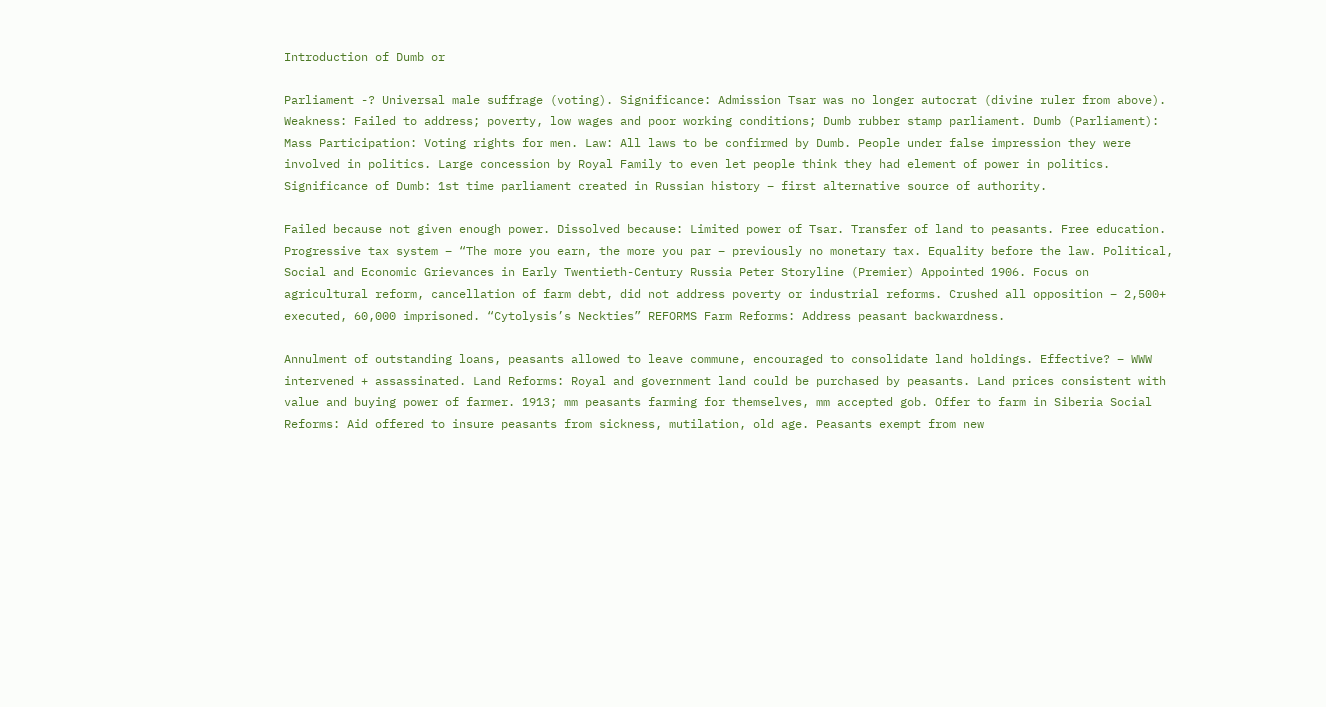Introduction of Dumb or

Parliament -? Universal male suffrage (voting). Significance: Admission Tsar was no longer autocrat (divine ruler from above). Weakness: Failed to address; poverty, low wages and poor working conditions; Dumb rubber stamp parliament. Dumb (Parliament): Mass Participation: Voting rights for men. Law: All laws to be confirmed by Dumb. People under false impression they were involved in politics. Large concession by Royal Family to even let people think they had element of power in politics. Significance of Dumb: 1st time parliament created in Russian history – first alternative source of authority.

Failed because not given enough power. Dissolved because: Limited power of Tsar. Transfer of land to peasants. Free education. Progressive tax system – “The more you earn, the more you par – previously no monetary tax. Equality before the law. Political, Social and Economic Grievances in Early Twentieth-Century Russia Peter Storyline (Premier) Appointed 1906. Focus on agricultural reform, cancellation of farm debt, did not address poverty or industrial reforms. Crushed all opposition – 2,500+ executed, 60,000 imprisoned. “Cytolysis’s Neckties” REFORMS Farm Reforms: Address peasant backwardness.

Annulment of outstanding loans, peasants allowed to leave commune, encouraged to consolidate land holdings. Effective? – WWW intervened + assassinated. Land Reforms: Royal and government land could be purchased by peasants. Land prices consistent with value and buying power of farmer. 1913; mm peasants farming for themselves, mm accepted gob. Offer to farm in Siberia Social Reforms: Aid offered to insure peasants from sickness, mutilation, old age. Peasants exempt from new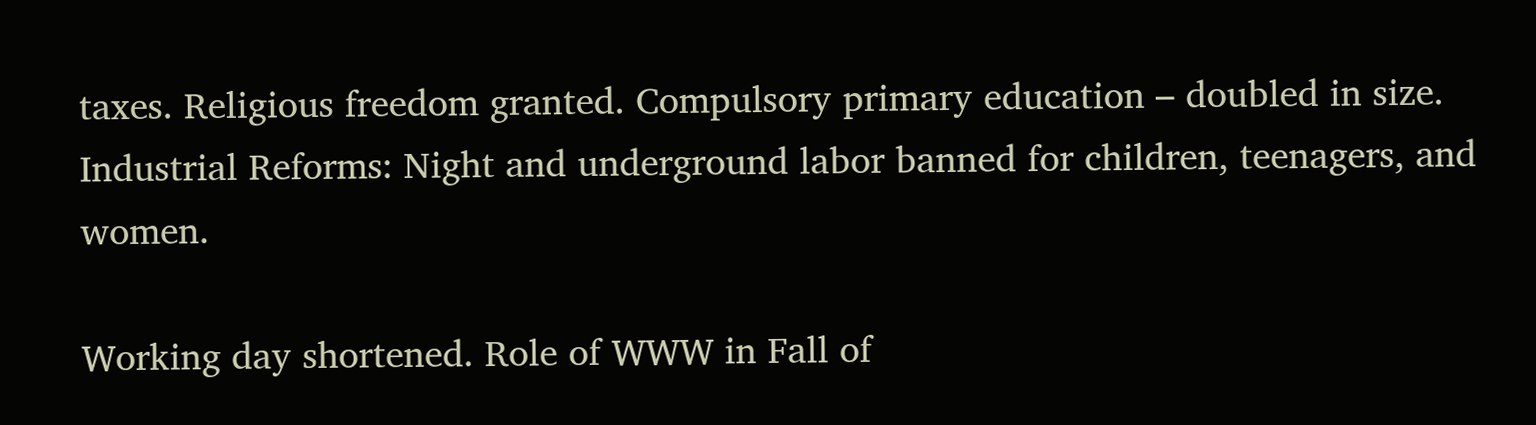taxes. Religious freedom granted. Compulsory primary education – doubled in size. Industrial Reforms: Night and underground labor banned for children, teenagers, and women.

Working day shortened. Role of WWW in Fall of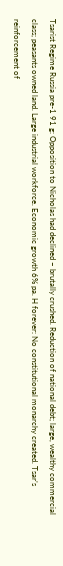Tsarist Regime Russia pre-1 91 g: Opposition to Nicholas had declined – brutally crushed. Reduction of national debt; large, wealthy commercial class; peasants owned land. Large industrial workforce. Economic growth 6% pa. H forever: No constitutional monarchy created. Tsar’s reinforcement of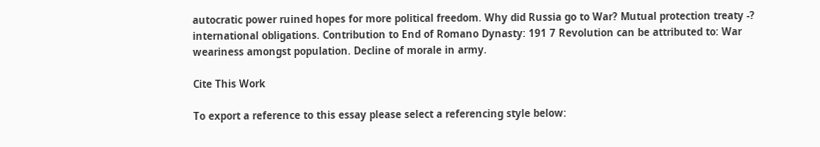autocratic power ruined hopes for more political freedom. Why did Russia go to War? Mutual protection treaty -? international obligations. Contribution to End of Romano Dynasty: 191 7 Revolution can be attributed to: War weariness amongst population. Decline of morale in army.

Cite This Work

To export a reference to this essay please select a referencing style below: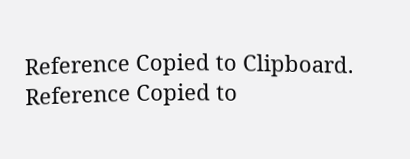Reference Copied to Clipboard.
Reference Copied to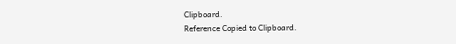Clipboard.
Reference Copied to Clipboard.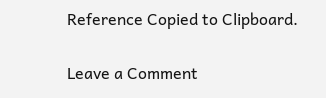Reference Copied to Clipboard.

Leave a Comment